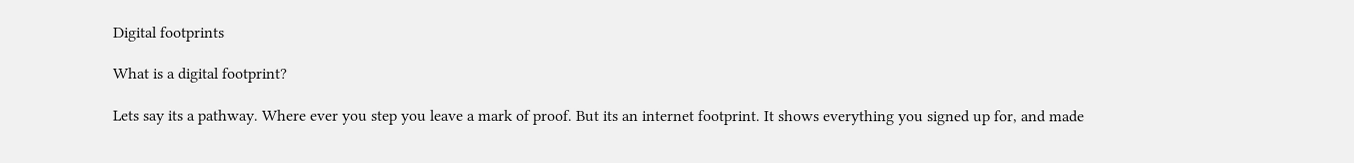Digital footprints

What is a digital footprint?

Lets say its a pathway. Where ever you step you leave a mark of proof. But its an internet footprint. It shows everything you signed up for, and made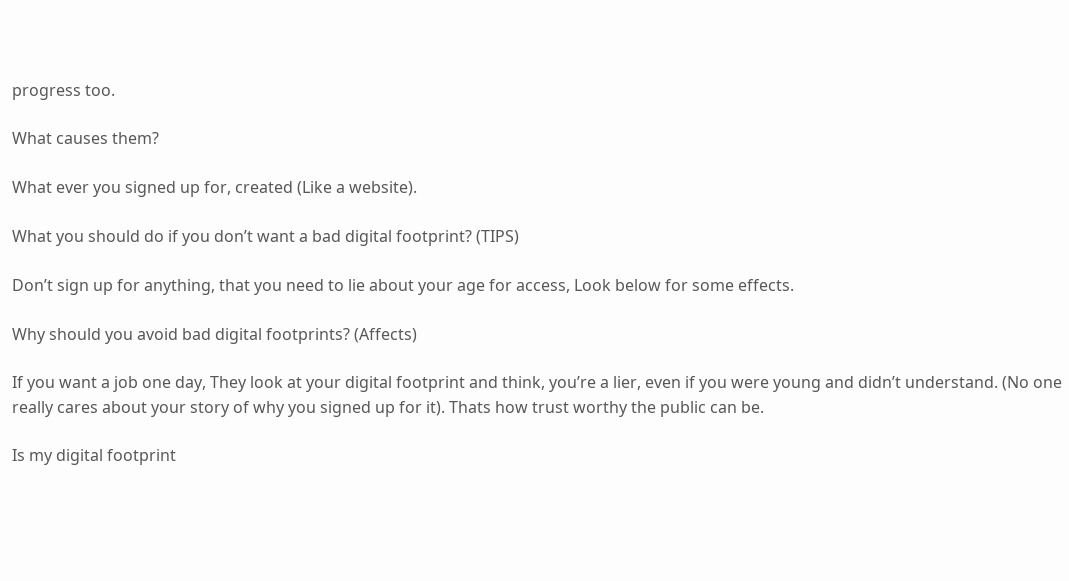progress too.

What causes them?

What ever you signed up for, created (Like a website).

What you should do if you don’t want a bad digital footprint? (TIPS)

Don’t sign up for anything, that you need to lie about your age for access, Look below for some effects.

Why should you avoid bad digital footprints? (Affects)

If you want a job one day, They look at your digital footprint and think, you’re a lier, even if you were young and didn’t understand. (No one really cares about your story of why you signed up for it). Thats how trust worthy the public can be.

Is my digital footprint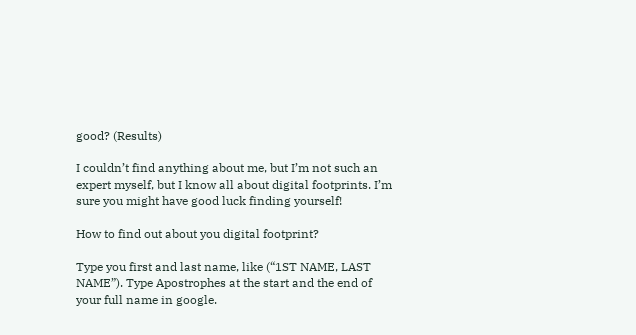good? (Results)

I couldn’t find anything about me, but I’m not such an expert myself, but I know all about digital footprints. I’m sure you might have good luck finding yourself!

How to find out about you digital footprint?

Type you first and last name, like (“1ST NAME, LAST NAME”). Type Apostrophes at the start and the end of your full name in google.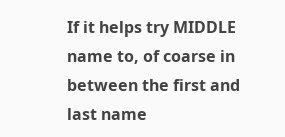If it helps try MIDDLE name to, of coarse in  between the first and last name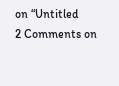on “Untitled
2 Comments on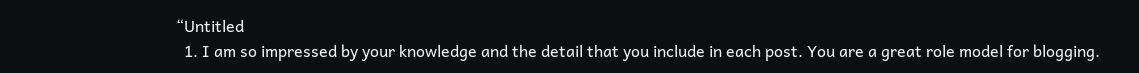“Untitled
  1. I am so impressed by your knowledge and the detail that you include in each post. You are a great role model for blogging.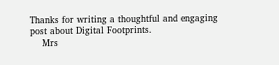Thanks for writing a thoughtful and engaging post about Digital Footprints.
    Mrs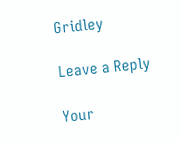Gridley

Leave a Reply

Your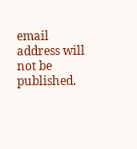email address will not be published.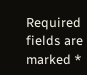Required fields are marked *